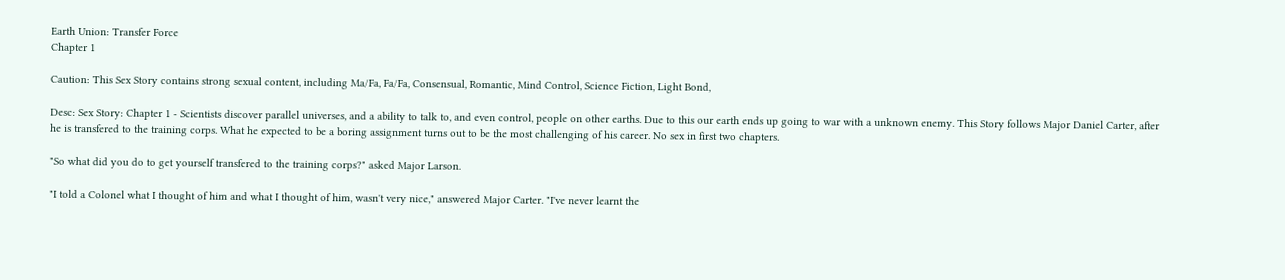Earth Union: Transfer Force
Chapter 1

Caution: This Sex Story contains strong sexual content, including Ma/Fa, Fa/Fa, Consensual, Romantic, Mind Control, Science Fiction, Light Bond,

Desc: Sex Story: Chapter 1 - Scientists discover parallel universes, and a ability to talk to, and even control, people on other earths. Due to this our earth ends up going to war with a unknown enemy. This Story follows Major Daniel Carter, after he is transfered to the training corps. What he expected to be a boring assignment turns out to be the most challenging of his career. No sex in first two chapters.

"So what did you do to get yourself transfered to the training corps?" asked Major Larson.

"I told a Colonel what I thought of him and what I thought of him, wasn't very nice," answered Major Carter. "I've never learnt the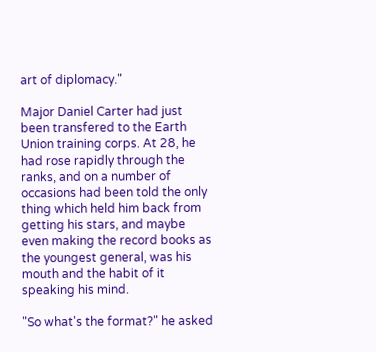art of diplomacy."

Major Daniel Carter had just been transfered to the Earth Union training corps. At 28, he had rose rapidly through the ranks, and on a number of occasions had been told the only thing which held him back from getting his stars, and maybe even making the record books as the youngest general, was his mouth and the habit of it speaking his mind.

"So what's the format?" he asked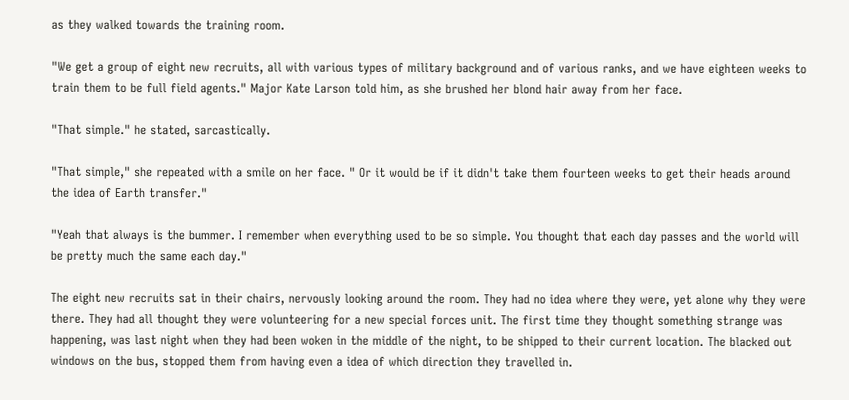as they walked towards the training room.

"We get a group of eight new recruits, all with various types of military background and of various ranks, and we have eighteen weeks to train them to be full field agents." Major Kate Larson told him, as she brushed her blond hair away from her face.

"That simple." he stated, sarcastically.

"That simple," she repeated with a smile on her face. " Or it would be if it didn't take them fourteen weeks to get their heads around the idea of Earth transfer."

"Yeah that always is the bummer. I remember when everything used to be so simple. You thought that each day passes and the world will be pretty much the same each day."

The eight new recruits sat in their chairs, nervously looking around the room. They had no idea where they were, yet alone why they were there. They had all thought they were volunteering for a new special forces unit. The first time they thought something strange was happening, was last night when they had been woken in the middle of the night, to be shipped to their current location. The blacked out windows on the bus, stopped them from having even a idea of which direction they travelled in.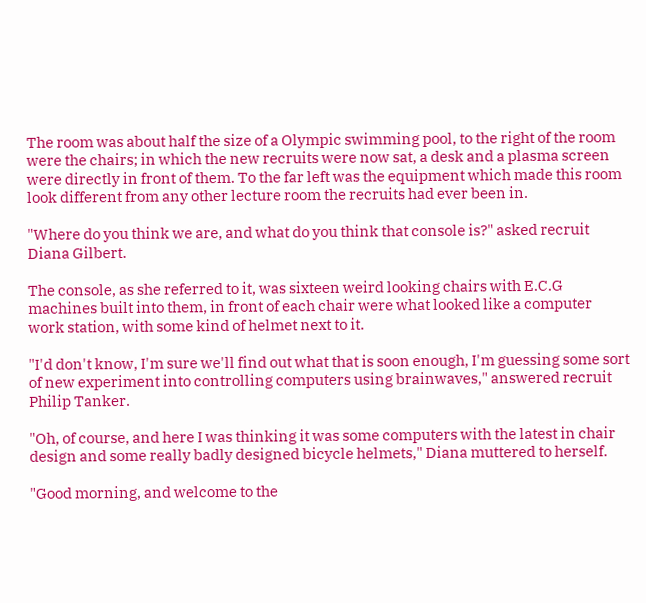The room was about half the size of a Olympic swimming pool, to the right of the room were the chairs; in which the new recruits were now sat, a desk and a plasma screen were directly in front of them. To the far left was the equipment which made this room look different from any other lecture room the recruits had ever been in.

"Where do you think we are, and what do you think that console is?" asked recruit Diana Gilbert.

The console, as she referred to it, was sixteen weird looking chairs with E.C.G machines built into them, in front of each chair were what looked like a computer work station, with some kind of helmet next to it.

"I'd don't know, I'm sure we'll find out what that is soon enough, I'm guessing some sort of new experiment into controlling computers using brainwaves," answered recruit Philip Tanker.

"Oh, of course, and here I was thinking it was some computers with the latest in chair design and some really badly designed bicycle helmets," Diana muttered to herself.

"Good morning, and welcome to the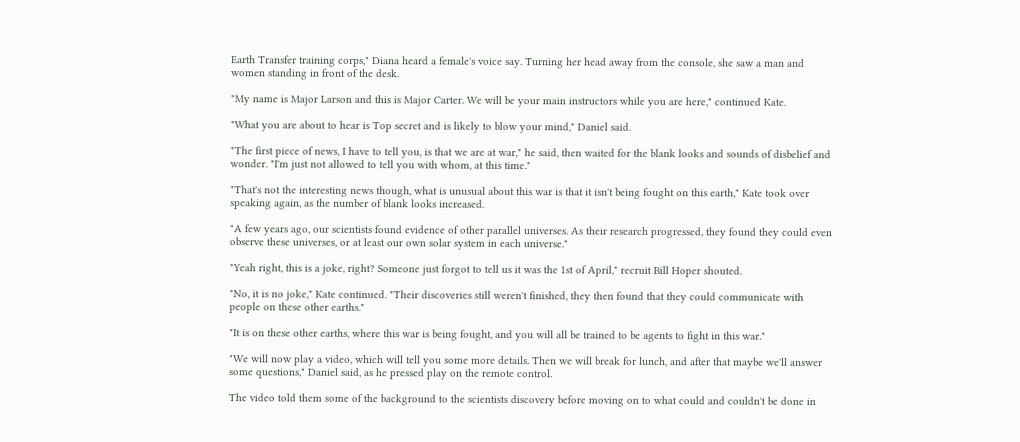Earth Transfer training corps," Diana heard a female's voice say. Turning her head away from the console, she saw a man and women standing in front of the desk.

"My name is Major Larson and this is Major Carter. We will be your main instructors while you are here," continued Kate.

"What you are about to hear is Top secret and is likely to blow your mind," Daniel said.

"The first piece of news, I have to tell you, is that we are at war," he said, then waited for the blank looks and sounds of disbelief and wonder. "I'm just not allowed to tell you with whom, at this time."

"That's not the interesting news though, what is unusual about this war is that it isn't being fought on this earth," Kate took over speaking again, as the number of blank looks increased.

"A few years ago, our scientists found evidence of other parallel universes. As their research progressed, they found they could even observe these universes, or at least our own solar system in each universe."

"Yeah right, this is a joke, right? Someone just forgot to tell us it was the 1st of April," recruit Bill Hoper shouted.

"No, it is no joke," Kate continued. "Their discoveries still weren't finished, they then found that they could communicate with people on these other earths."

"It is on these other earths, where this war is being fought, and you will all be trained to be agents to fight in this war."

"We will now play a video, which will tell you some more details. Then we will break for lunch, and after that maybe we'll answer some questions," Daniel said, as he pressed play on the remote control.

The video told them some of the background to the scientists discovery before moving on to what could and couldn't be done in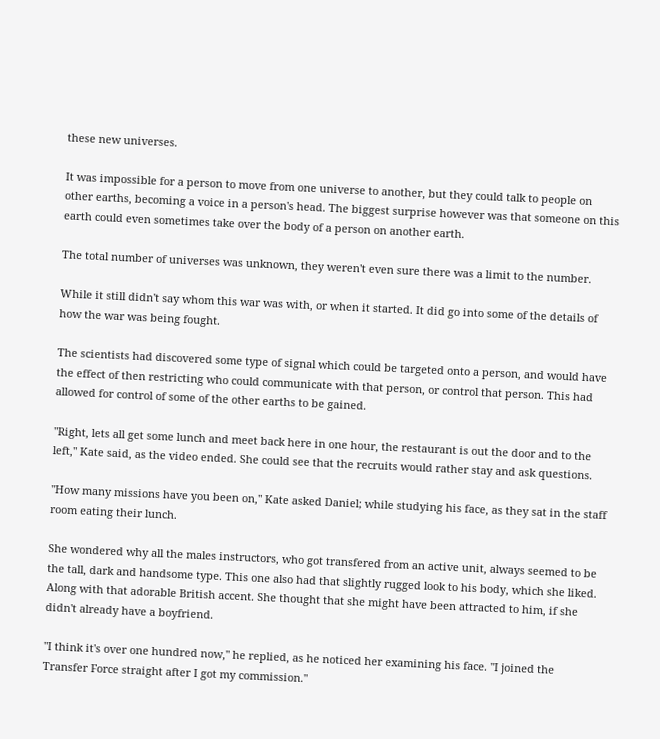these new universes.

It was impossible for a person to move from one universe to another, but they could talk to people on other earths, becoming a voice in a person's head. The biggest surprise however was that someone on this earth could even sometimes take over the body of a person on another earth.

The total number of universes was unknown, they weren't even sure there was a limit to the number.

While it still didn't say whom this war was with, or when it started. It did go into some of the details of how the war was being fought.

The scientists had discovered some type of signal which could be targeted onto a person, and would have the effect of then restricting who could communicate with that person, or control that person. This had allowed for control of some of the other earths to be gained.

"Right, lets all get some lunch and meet back here in one hour, the restaurant is out the door and to the left," Kate said, as the video ended. She could see that the recruits would rather stay and ask questions.

"How many missions have you been on," Kate asked Daniel; while studying his face, as they sat in the staff room eating their lunch.

She wondered why all the males instructors, who got transfered from an active unit, always seemed to be the tall, dark and handsome type. This one also had that slightly rugged look to his body, which she liked. Along with that adorable British accent. She thought that she might have been attracted to him, if she didn't already have a boyfriend.

"I think it's over one hundred now," he replied, as he noticed her examining his face. "I joined the Transfer Force straight after I got my commission."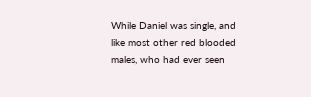While Daniel was single, and like most other red blooded males, who had ever seen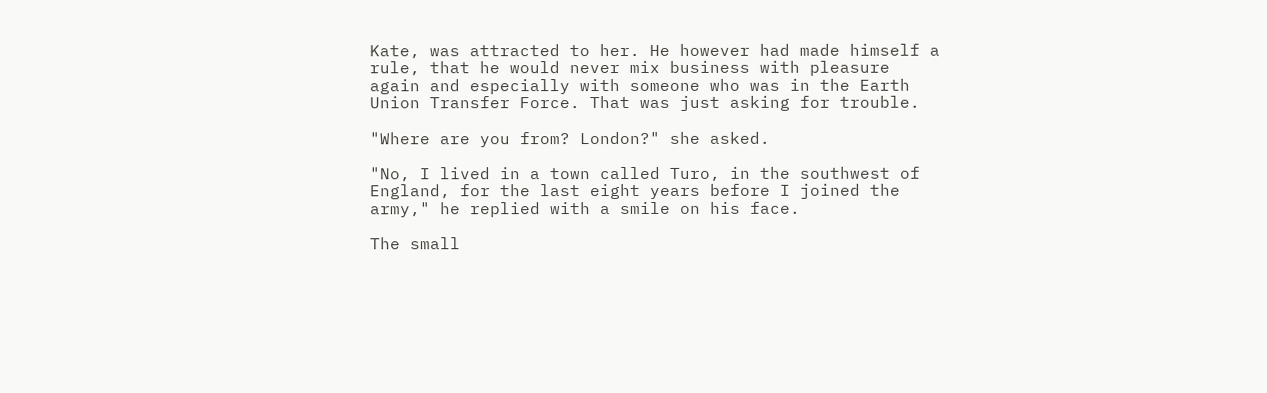Kate, was attracted to her. He however had made himself a rule, that he would never mix business with pleasure again and especially with someone who was in the Earth Union Transfer Force. That was just asking for trouble.

"Where are you from? London?" she asked.

"No, I lived in a town called Turo, in the southwest of England, for the last eight years before I joined the army," he replied with a smile on his face.

The small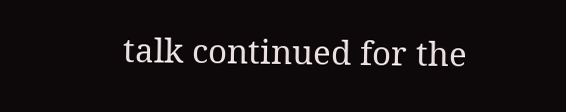talk continued for the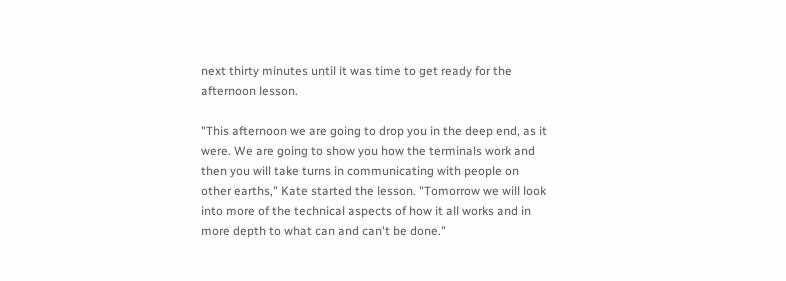next thirty minutes until it was time to get ready for the afternoon lesson.

"This afternoon we are going to drop you in the deep end, as it were. We are going to show you how the terminals work and then you will take turns in communicating with people on other earths," Kate started the lesson. "Tomorrow we will look into more of the technical aspects of how it all works and in more depth to what can and can't be done."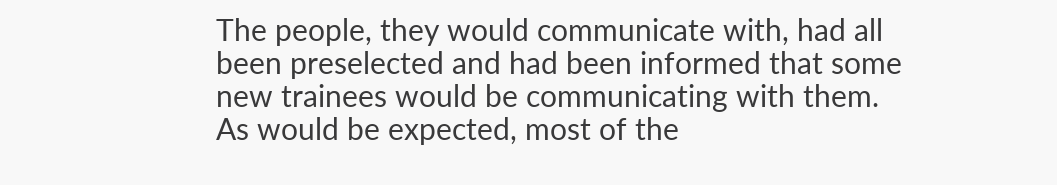The people, they would communicate with, had all been preselected and had been informed that some new trainees would be communicating with them. As would be expected, most of the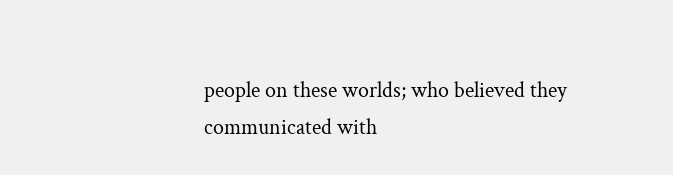people on these worlds; who believed they communicated with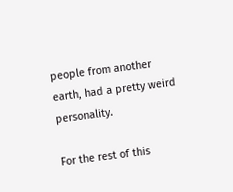people from another earth, had a pretty weird personality.

For the rest of this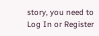story, you need to Log In or Register